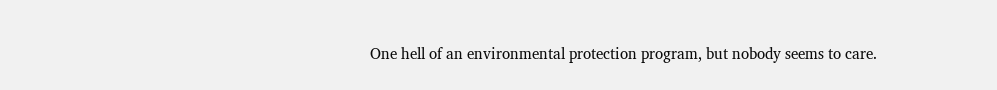One hell of an environmental protection program, but nobody seems to care.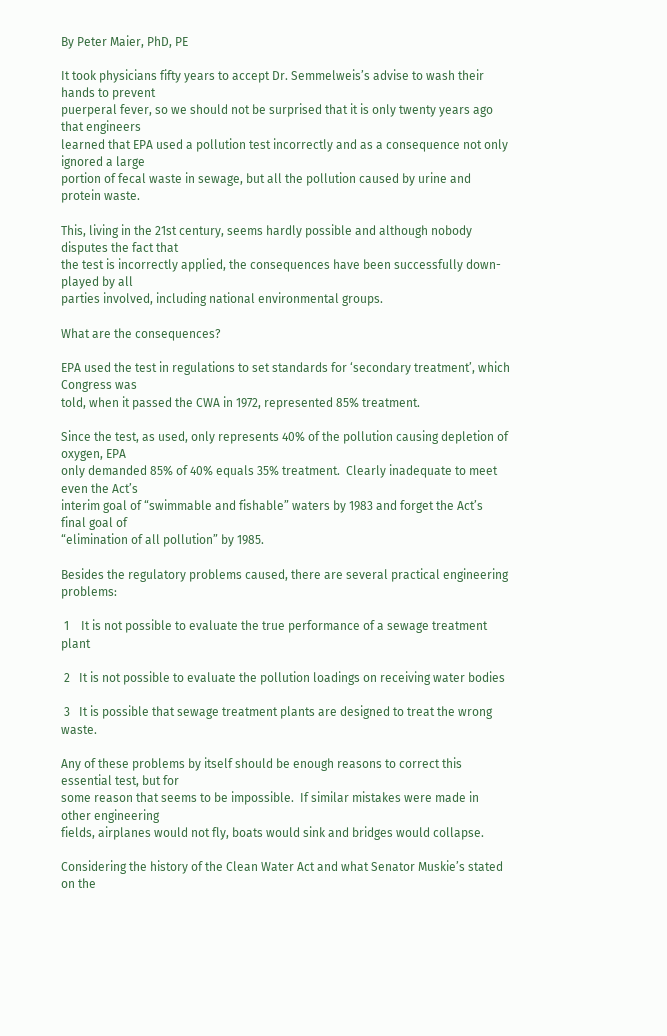By Peter Maier, PhD, PE

It took physicians fifty years to accept Dr. Semmelweis’s advise to wash their hands to prevent
puerperal fever, so we should not be surprised that it is only twenty years ago that engineers
learned that EPA used a pollution test incorrectly and as a consequence not only ignored a large
portion of fecal waste in sewage, but all the pollution caused by urine and protein waste.

This, living in the 21st century, seems hardly possible and although nobody disputes the fact that
the test is incorrectly applied, the consequences have been successfully down-played by all
parties involved, including national environmental groups.

What are the consequences?

EPA used the test in regulations to set standards for ‘secondary treatment’, which Congress was
told, when it passed the CWA in 1972, represented 85% treatment.

Since the test, as used, only represents 40% of the pollution causing depletion of oxygen, EPA
only demanded 85% of 40% equals 35% treatment.  Clearly inadequate to meet even the Act’s
interim goal of “swimmable and fishable” waters by 1983 and forget the Act’s final goal of
“elimination of all pollution” by 1985.

Besides the regulatory problems caused, there are several practical engineering problems:

 1    It is not possible to evaluate the true performance of a sewage treatment plant

 2   It is not possible to evaluate the pollution loadings on receiving water bodies

 3   It is possible that sewage treatment plants are designed to treat the wrong waste.

Any of these problems by itself should be enough reasons to correct this essential test, but for
some reason that seems to be impossible.  If similar mistakes were made in other engineering
fields, airplanes would not fly, boats would sink and bridges would collapse.

Considering the history of the Clean Water Act and what Senator Muskie’s stated on the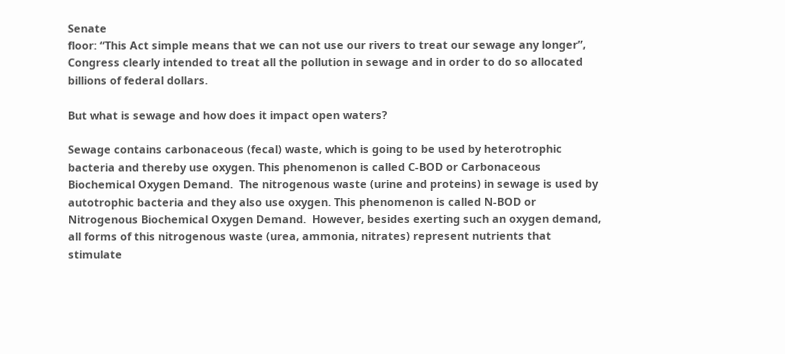Senate
floor: “This Act simple means that we can not use our rivers to treat our sewage any longer”,
Congress clearly intended to treat all the pollution in sewage and in order to do so allocated
billions of federal dollars.

But what is sewage and how does it impact open waters?

Sewage contains carbonaceous (fecal) waste, which is going to be used by heterotrophic
bacteria and thereby use oxygen. This phenomenon is called C-BOD or Carbonaceous
Biochemical Oxygen Demand.  The nitrogenous waste (urine and proteins) in sewage is used by
autotrophic bacteria and they also use oxygen. This phenomenon is called N-BOD or
Nitrogenous Biochemical Oxygen Demand.  However, besides exerting such an oxygen demand,
all forms of this nitrogenous waste (urea, ammonia, nitrates) represent nutrients that stimulate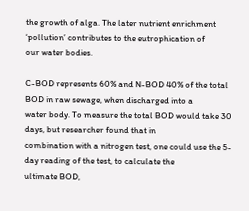the growth of alga. The later nutrient enrichment ‘pollution’ contributes to the eutrophication of
our water bodies.

C-BOD represents 60% and N-BOD 40% of the total BOD in raw sewage, when discharged into a
water body. To measure the total BOD would take 30 days, but researcher found that in
combination with a nitrogen test, one could use the 5-day reading of the test, to calculate the
ultimate BOD,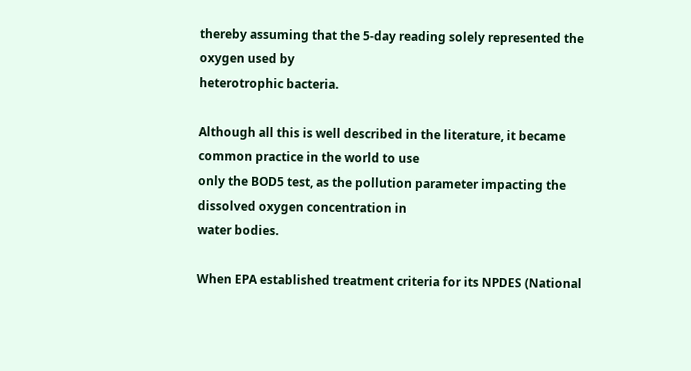thereby assuming that the 5-day reading solely represented the oxygen used by
heterotrophic bacteria.

Although all this is well described in the literature, it became common practice in the world to use
only the BOD5 test, as the pollution parameter impacting the dissolved oxygen concentration in
water bodies.

When EPA established treatment criteria for its NPDES (National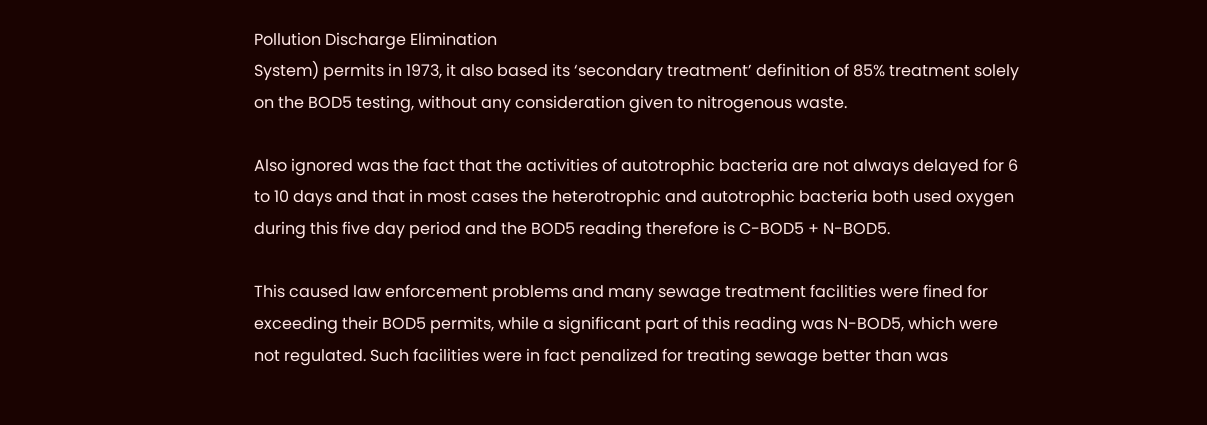Pollution Discharge Elimination
System) permits in 1973, it also based its ‘secondary treatment’ definition of 85% treatment solely
on the BOD5 testing, without any consideration given to nitrogenous waste.

Also ignored was the fact that the activities of autotrophic bacteria are not always delayed for 6
to 10 days and that in most cases the heterotrophic and autotrophic bacteria both used oxygen
during this five day period and the BOD5 reading therefore is C-BOD5 + N-BOD5.

This caused law enforcement problems and many sewage treatment facilities were fined for
exceeding their BOD5 permits, while a significant part of this reading was N-BOD5, which were
not regulated. Such facilities were in fact penalized for treating sewage better than was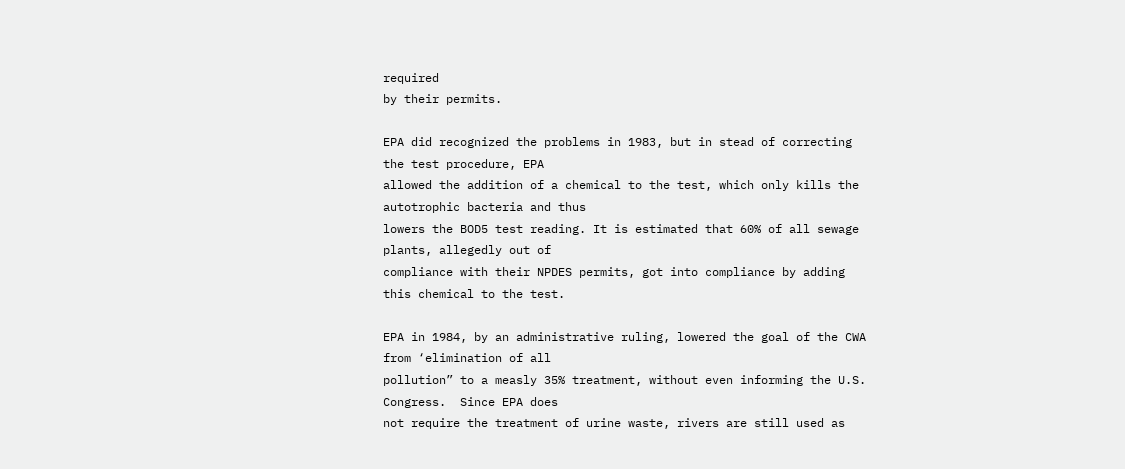required
by their permits.

EPA did recognized the problems in 1983, but in stead of correcting the test procedure, EPA
allowed the addition of a chemical to the test, which only kills the autotrophic bacteria and thus
lowers the BOD5 test reading. It is estimated that 60% of all sewage plants, allegedly out of
compliance with their NPDES permits, got into compliance by adding this chemical to the test.

EPA in 1984, by an administrative ruling, lowered the goal of the CWA from ‘elimination of all
pollution” to a measly 35% treatment, without even informing the U.S. Congress.  Since EPA does
not require the treatment of urine waste, rivers are still used as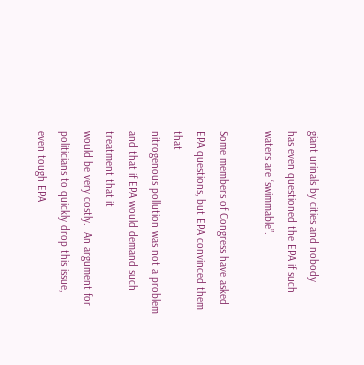giant urinals by cities and nobody
has even questioned the EPA if such waters are ‘swimmable”.

Some members of Congress have asked EPA questions, but EPA convinced them that
nitrogenous pollution was not a problem and that if EPA would demand such treatment that it
would be very costly.  An argument for politicians to quickly drop this issue, even tough EPA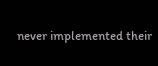never implemented their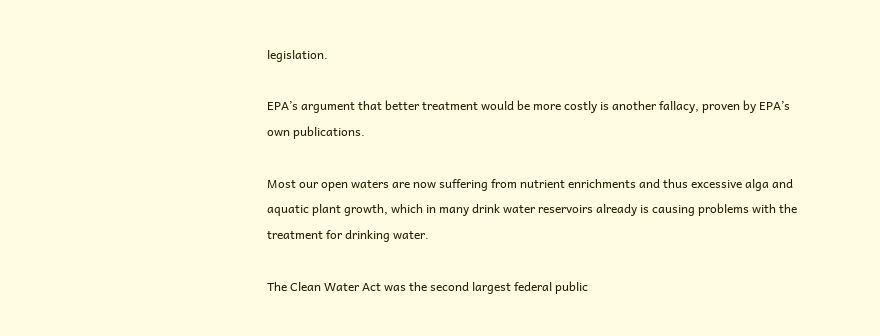legislation.

EPA’s argument that better treatment would be more costly is another fallacy, proven by EPA’s
own publications.

Most our open waters are now suffering from nutrient enrichments and thus excessive alga and
aquatic plant growth, which in many drink water reservoirs already is causing problems with the
treatment for drinking water.

The Clean Water Act was the second largest federal public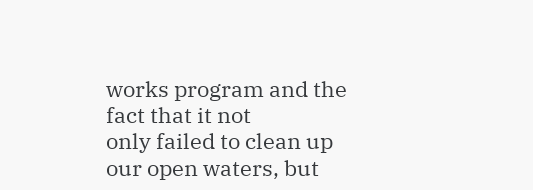works program and the fact that it not
only failed to clean up our open waters, but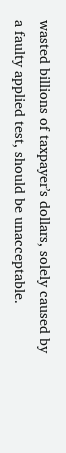wasted billions of taxpayer’s dollars, solely caused by
a faulty applied test, should be unacceptable.